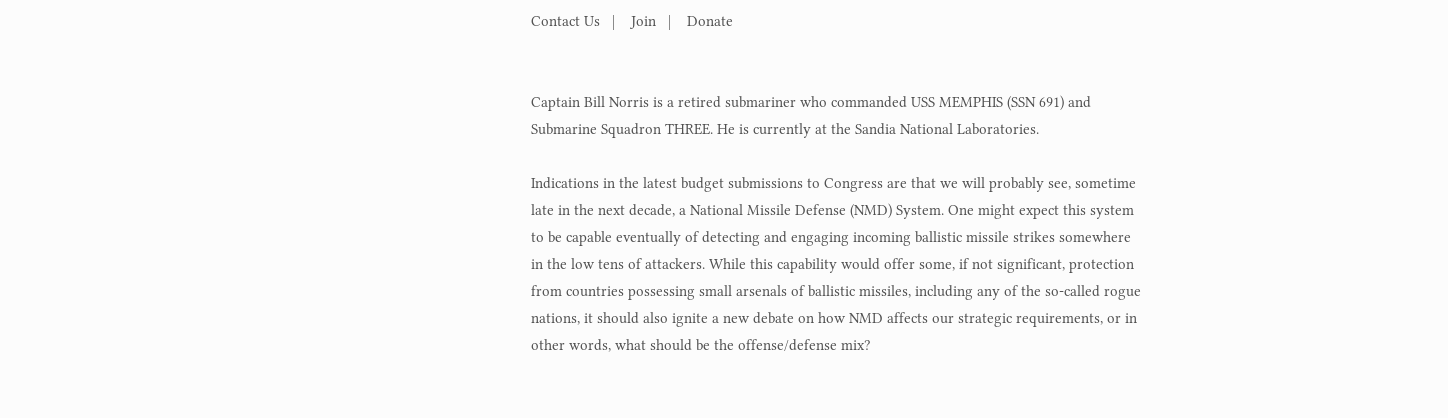Contact Us   |    Join   |    Donate


Captain Bill Norris is a retired submariner who commanded USS MEMPHIS (SSN 691) and Submarine Squadron THREE. He is currently at the Sandia National Laboratories.

Indications in the latest budget submissions to Congress are that we will probably see, sometime late in the next decade, a National Missile Defense (NMD) System. One might expect this system to be capable eventually of detecting and engaging incoming ballistic missile strikes somewhere in the low tens of attackers. While this capability would offer some, if not significant, protection from countries possessing small arsenals of ballistic missiles, including any of the so-called rogue nations, it should also ignite a new debate on how NMD affects our strategic requirements, or in other words, what should be the offense/defense mix?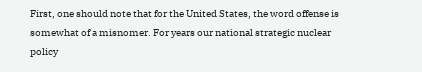First, one should note that for the United States, the word offense is somewhat of a misnomer. For years our national strategic nuclear policy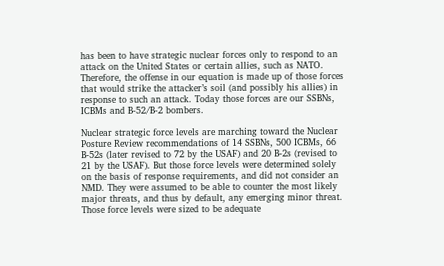has been to have strategic nuclear forces only to respond to an attack on the United States or certain allies, such as NATO. Therefore, the offense in our equation is made up of those forces that would strike the attacker’s soil (and possibly his allies) in response to such an attack. Today those forces are our SSBNs, ICBMs and B-52/B-2 bombers.

Nuclear strategic force levels are marching toward the Nuclear Posture Review recommendations of 14 SSBNs, 500 ICBMs, 66 B-52s (later revised to 72 by the USAF) and 20 B-2s (revised to 21 by the USAF). But those force levels were determined solely on the basis of response requirements, and did not consider an NMD. They were assumed to be able to counter the most likely major threats, and thus by default, any emerging minor threat. Those force levels were sized to be adequate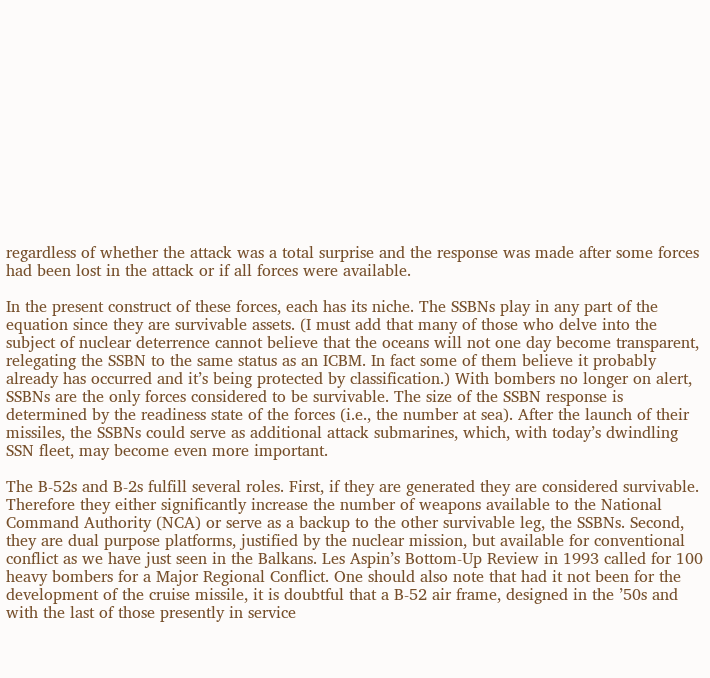regardless of whether the attack was a total surprise and the response was made after some forces had been lost in the attack or if all forces were available.

In the present construct of these forces, each has its niche. The SSBNs play in any part of the equation since they are survivable assets. (I must add that many of those who delve into the subject of nuclear deterrence cannot believe that the oceans will not one day become transparent, relegating the SSBN to the same status as an ICBM. In fact some of them believe it probably already has occurred and it’s being protected by classification.) With bombers no longer on alert, SSBNs are the only forces considered to be survivable. The size of the SSBN response is determined by the readiness state of the forces (i.e., the number at sea). After the launch of their missiles, the SSBNs could serve as additional attack submarines, which, with today’s dwindling SSN fleet, may become even more important.

The B-52s and B-2s fulfill several roles. First, if they are generated they are considered survivable. Therefore they either significantly increase the number of weapons available to the National Command Authority (NCA) or serve as a backup to the other survivable leg, the SSBNs. Second, they are dual purpose platforms, justified by the nuclear mission, but available for conventional conflict as we have just seen in the Balkans. Les Aspin’s Bottom-Up Review in 1993 called for 100 heavy bombers for a Major Regional Conflict. One should also note that had it not been for the development of the cruise missile, it is doubtful that a B-52 air frame, designed in the ’50s and with the last of those presently in service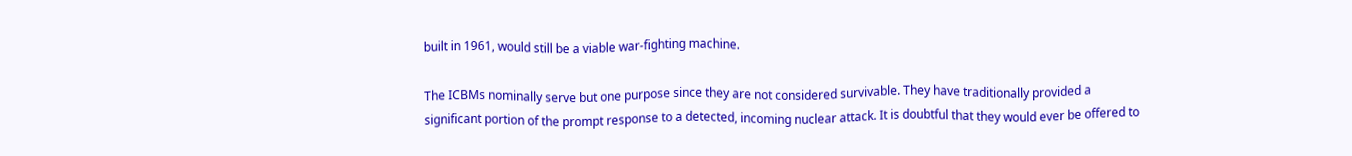built in 1961, would still be a viable war-fighting machine.

The ICBMs nominally serve but one purpose since they are not considered survivable. They have traditionally provided a significant portion of the prompt response to a detected, incoming nuclear attack. It is doubtful that they would ever be offered to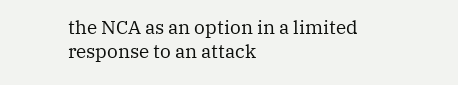the NCA as an option in a limited response to an attack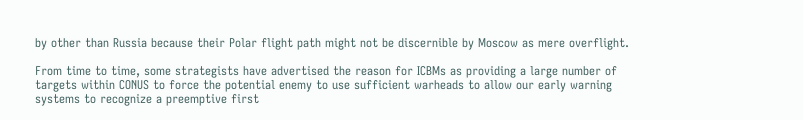by other than Russia because their Polar flight path might not be discernible by Moscow as mere overflight.

From time to time, some strategists have advertised the reason for ICBMs as providing a large number of targets within CONUS to force the potential enemy to use sufficient warheads to allow our early warning systems to recognize a preemptive first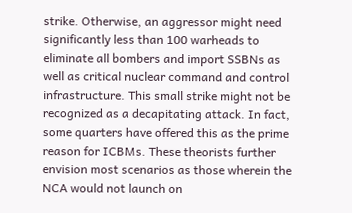strike. Otherwise, an aggressor might need significantly less than 100 warheads to eliminate all bombers and import SSBNs as well as critical nuclear command and control infrastructure. This small strike might not be recognized as a decapitating attack. In fact, some quarters have offered this as the prime reason for ICBMs. These theorists further envision most scenarios as those wherein the NCA would not launch on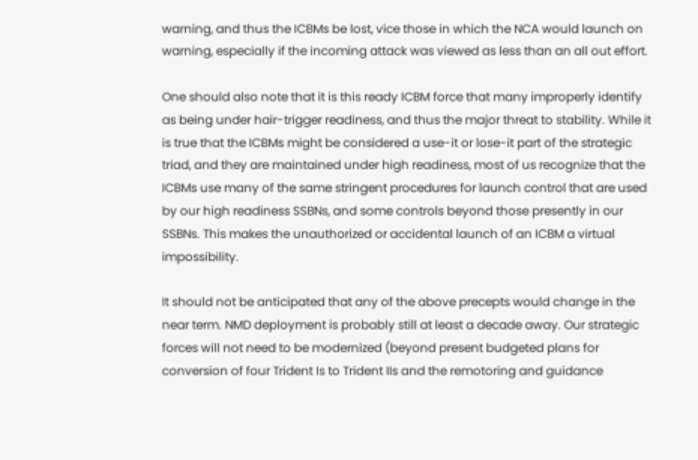warning, and thus the ICBMs be lost, vice those in which the NCA would launch on warning, especially if the incoming attack was viewed as less than an all out effort.

One should also note that it is this ready ICBM force that many improperly identify as being under hair-trigger readiness, and thus the major threat to stability. While it is true that the ICBMs might be considered a use-it or lose-it part of the strategic triad, and they are maintained under high readiness, most of us recognize that the ICBMs use many of the same stringent procedures for launch control that are used by our high readiness SSBNs, and some controls beyond those presently in our SSBNs. This makes the unauthorized or accidental launch of an ICBM a virtual impossibility.

It should not be anticipated that any of the above precepts would change in the near term. NMD deployment is probably still at least a decade away. Our strategic forces will not need to be modernized (beyond present budgeted plans for conversion of four Trident Is to Trident IIs and the remotoring and guidance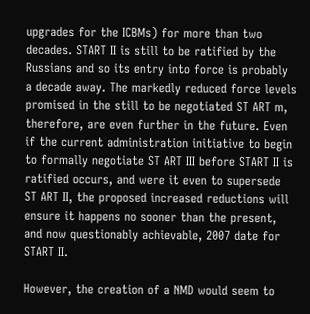upgrades for the ICBMs) for more than two decades. START II is still to be ratified by the Russians and so its entry into force is probably a decade away. The markedly reduced force levels promised in the still to be negotiated ST ART m, therefore, are even further in the future. Even if the current administration initiative to begin to formally negotiate ST ART III before START II is ratified occurs, and were it even to supersede ST ART II, the proposed increased reductions will ensure it happens no sooner than the present, and now questionably achievable, 2007 date for START II.

However, the creation of a NMD would seem to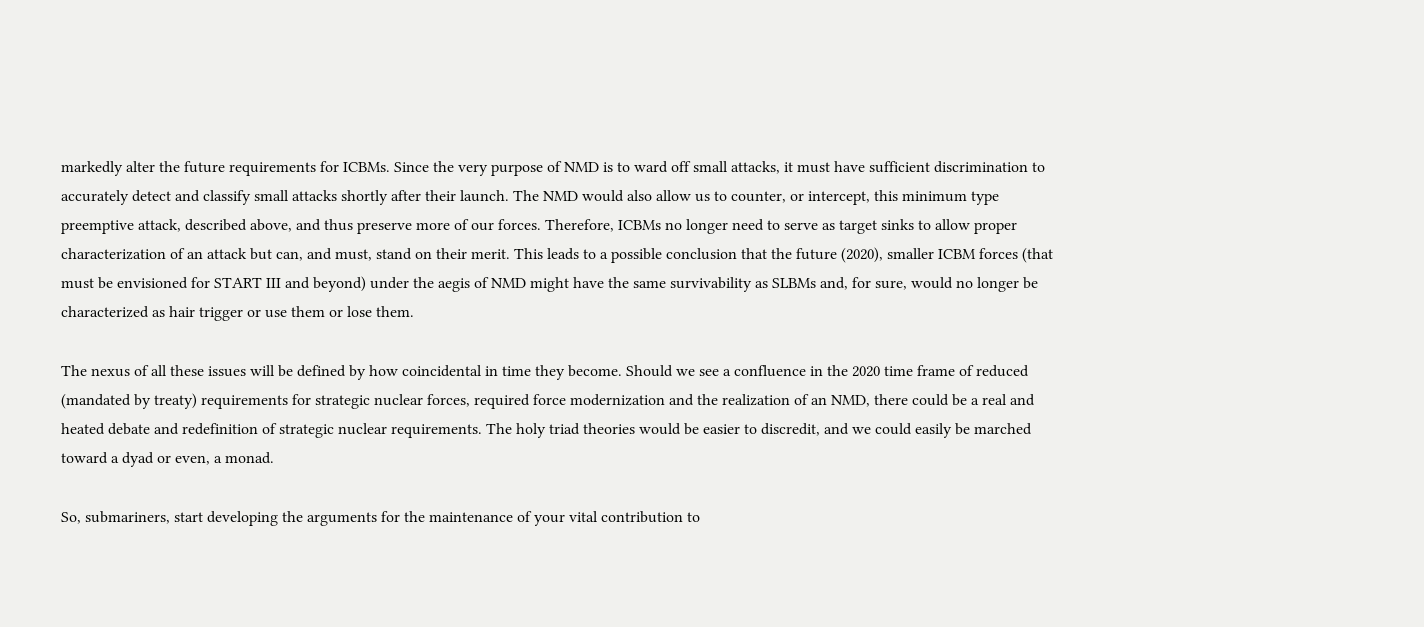markedly alter the future requirements for ICBMs. Since the very purpose of NMD is to ward off small attacks, it must have sufficient discrimination to accurately detect and classify small attacks shortly after their launch. The NMD would also allow us to counter, or intercept, this minimum type preemptive attack, described above, and thus preserve more of our forces. Therefore, ICBMs no longer need to serve as target sinks to allow proper characterization of an attack but can, and must, stand on their merit. This leads to a possible conclusion that the future (2020), smaller ICBM forces (that must be envisioned for START III and beyond) under the aegis of NMD might have the same survivability as SLBMs and, for sure, would no longer be characterized as hair trigger or use them or lose them.

The nexus of all these issues will be defined by how coincidental in time they become. Should we see a confluence in the 2020 time frame of reduced (mandated by treaty) requirements for strategic nuclear forces, required force modernization and the realization of an NMD, there could be a real and heated debate and redefinition of strategic nuclear requirements. The holy triad theories would be easier to discredit, and we could easily be marched toward a dyad or even, a monad.

So, submariners, start developing the arguments for the maintenance of your vital contribution to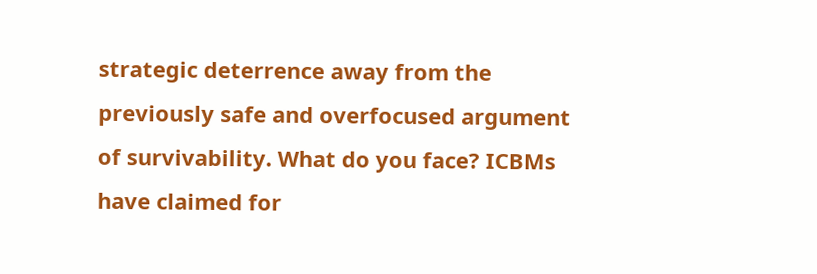strategic deterrence away from the previously safe and overfocused argument of survivability. What do you face? ICBMs have claimed for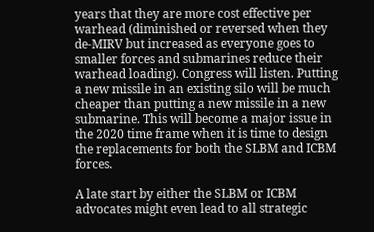years that they are more cost effective per warhead (diminished or reversed when they de-MIRV but increased as everyone goes to smaller forces and submarines reduce their warhead loading). Congress will listen. Putting a new missile in an existing silo will be much cheaper than putting a new missile in a new submarine. This will become a major issue in the 2020 time frame when it is time to design the replacements for both the SLBM and ICBM forces.

A late start by either the SLBM or ICBM advocates might even lead to all strategic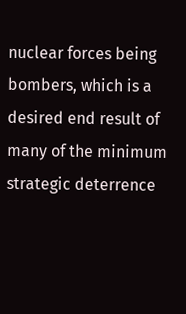nuclear forces being bombers, which is a desired end result of many of the minimum strategic deterrence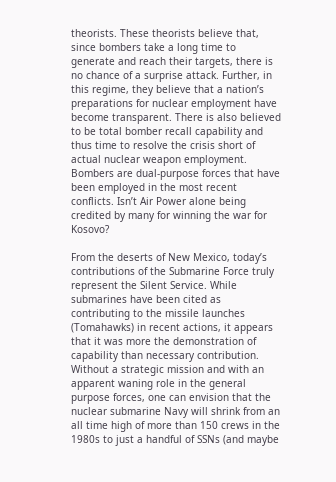theorists. These theorists believe that, since bombers take a long time to generate and reach their targets, there is no chance of a surprise attack. Further, in this regime, they believe that a nation’s preparations for nuclear employment have become transparent. There is also believed to be total bomber recall capability and thus time to resolve the crisis short of actual nuclear weapon employment. Bombers are dual-purpose forces that have been employed in the most recent conflicts. Isn’t Air Power alone being credited by many for winning the war for Kosovo?

From the deserts of New Mexico, today’s contributions of the Submarine Force truly represent the Silent Service. While submarines have been cited as contributing to the missile launches (Tomahawks) in recent actions, it appears that it was more the demonstration of capability than necessary contribution. Without a strategic mission and with an apparent waning role in the general purpose forces, one can envision that the nuclear submarine Navy will shrink from an all time high of more than 150 crews in the 1980s to just a handful of SSNs (and maybe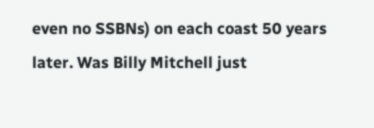even no SSBNs) on each coast 50 years later. Was Billy Mitchell just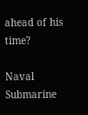ahead of his time?

Naval Submarine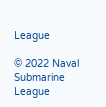League

© 2022 Naval Submarine League